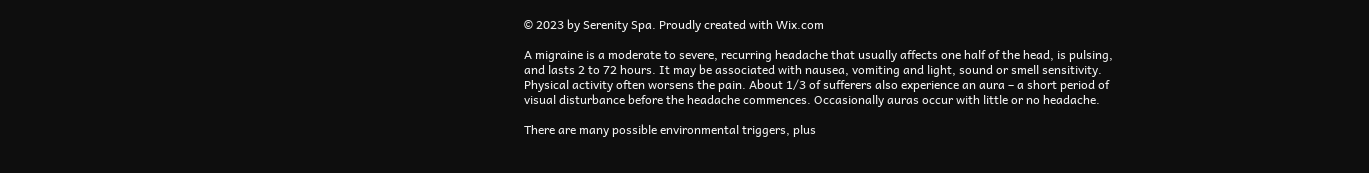© 2023 by Serenity Spa. Proudly created with Wix.com

A migraine is a moderate to severe, recurring headache that usually affects one half of the head, is pulsing, and lasts 2 to 72 hours. It may be associated with nausea, vomiting and light, sound or smell sensitivity. Physical activity often worsens the pain. About 1/3 of sufferers also experience an aura – a short period of visual disturbance before the headache commences. Occasionally auras occur with little or no headache.

There are many possible environmental triggers, plus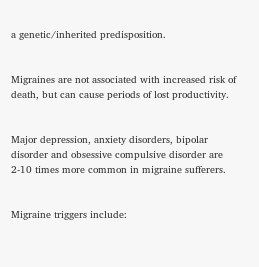a genetic/inherited predisposition.


Migraines are not associated with increased risk of death, but can cause periods of lost productivity.


Major depression, anxiety disorders, bipolar disorder and obsessive compulsive disorder are 2-10 times more common in migraine sufferers.


Migraine triggers include: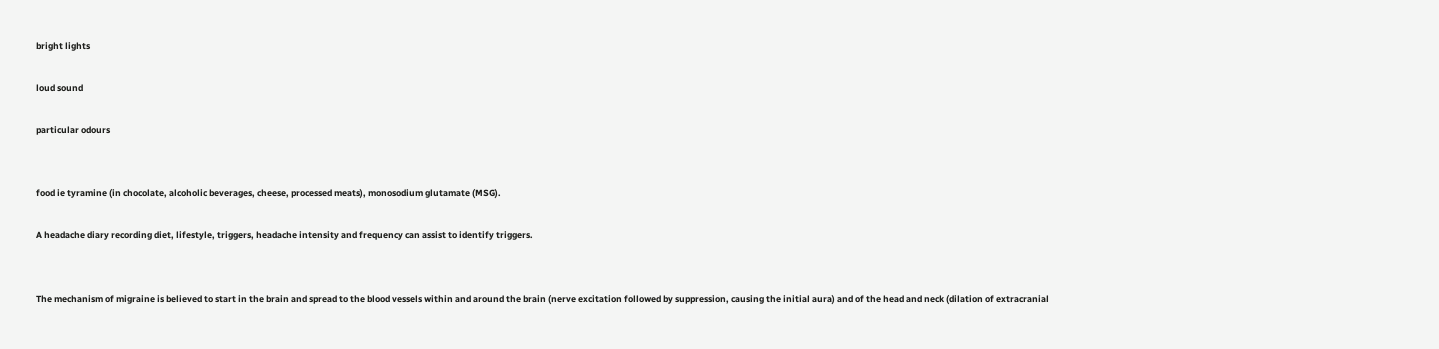bright lights

loud sound

particular odours


food ie tyramine (in chocolate, alcoholic beverages, cheese, processed meats), monosodium glutamate (MSG).

A headache diary recording diet, lifestyle, triggers, headache intensity and frequency can assist to identify triggers.


The mechanism of migraine is believed to start in the brain and spread to the blood vessels within and around the brain (nerve excitation followed by suppression, causing the initial aura) and of the head and neck (dilation of extracranial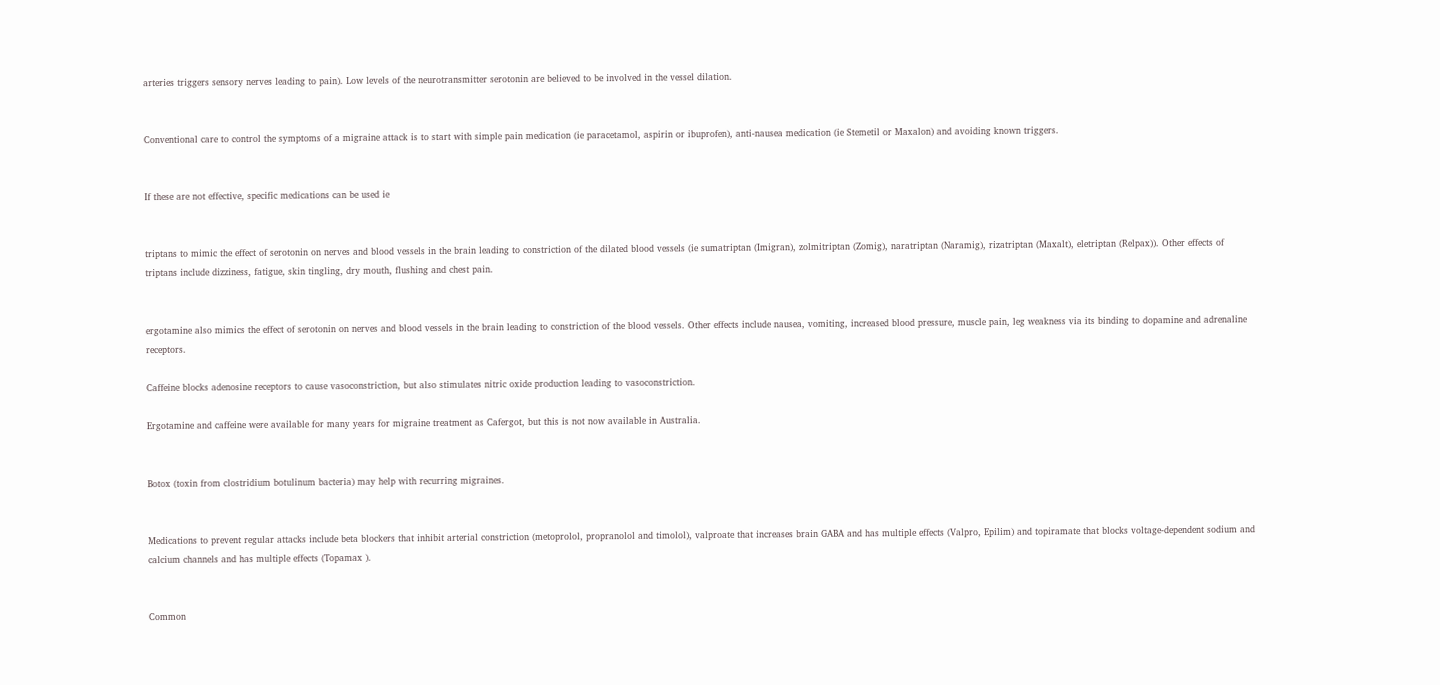arteries triggers sensory nerves leading to pain). Low levels of the neurotransmitter serotonin are believed to be involved in the vessel dilation.


Conventional care to control the symptoms of a migraine attack is to start with simple pain medication (ie paracetamol, aspirin or ibuprofen), anti-nausea medication (ie Stemetil or Maxalon) and avoiding known triggers.


If these are not effective, specific medications can be used ie


triptans to mimic the effect of serotonin on nerves and blood vessels in the brain leading to constriction of the dilated blood vessels (ie sumatriptan (Imigran), zolmitriptan (Zomig), naratriptan (Naramig), rizatriptan (Maxalt), eletriptan (Relpax)). Other effects of triptans include dizziness, fatigue, skin tingling, dry mouth, flushing and chest pain.


ergotamine also mimics the effect of serotonin on nerves and blood vessels in the brain leading to constriction of the blood vessels. Other effects include nausea, vomiting, increased blood pressure, muscle pain, leg weakness via its binding to dopamine and adrenaline receptors.

Caffeine blocks adenosine receptors to cause vasoconstriction, but also stimulates nitric oxide production leading to vasoconstriction.

Ergotamine and caffeine were available for many years for migraine treatment as Cafergot, but this is not now available in Australia.


Botox (toxin from clostridium botulinum bacteria) may help with recurring migraines.


Medications to prevent regular attacks include beta blockers that inhibit arterial constriction (metoprolol, propranolol and timolol), valproate that increases brain GABA and has multiple effects (Valpro, Epilim) and topiramate that blocks voltage-dependent sodium and calcium channels and has multiple effects (Topamax ).


Common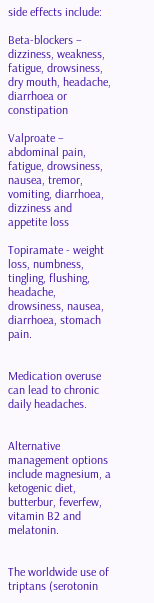side effects include:

Beta-blockers – dizziness, weakness, fatigue, drowsiness, dry mouth, headache, diarrhoea or constipation

Valproate – abdominal pain, fatigue, drowsiness, nausea, tremor, vomiting, diarrhoea, dizziness and appetite loss

Topiramate - weight loss, numbness, tingling, flushing, headache, drowsiness, nausea, diarrhoea, stomach pain.


Medication overuse can lead to chronic daily headaches.


Alternative management options include magnesium, a ketogenic diet, butterbur, feverfew, vitamin B2 and melatonin.


The worldwide use of triptans (serotonin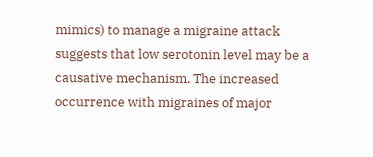mimics) to manage a migraine attack suggests that low serotonin level may be a causative mechanism. The increased occurrence with migraines of major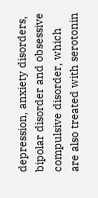depression, anxiety disorders, bipolar disorder and obsessive compulsive disorder, which are also treated with serotonin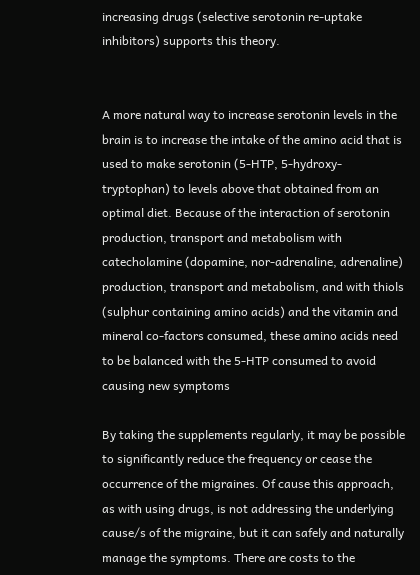increasing drugs (selective serotonin re-uptake inhibitors) supports this theory.


A more natural way to increase serotonin levels in the brain is to increase the intake of the amino acid that is used to make serotonin (5-HTP, 5-hydroxy-tryptophan) to levels above that obtained from an optimal diet. Because of the interaction of serotonin production, transport and metabolism with catecholamine (dopamine, nor-adrenaline, adrenaline) production, transport and metabolism, and with thiols (sulphur containing amino acids) and the vitamin and mineral co-factors consumed, these amino acids need to be balanced with the 5-HTP consumed to avoid causing new symptoms

By taking the supplements regularly, it may be possible to significantly reduce the frequency or cease the occurrence of the migraines. Of cause this approach, as with using drugs, is not addressing the underlying cause/s of the migraine, but it can safely and naturally manage the symptoms. There are costs to the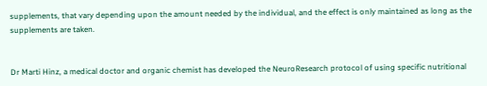supplements, that vary depending upon the amount needed by the individual, and the effect is only maintained as long as the supplements are taken.


Dr Marti Hinz, a medical doctor and organic chemist has developed the NeuroResearch protocol of using specific nutritional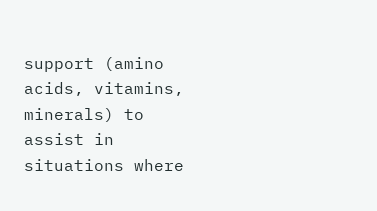support (amino acids, vitamins, minerals) to assist in situations where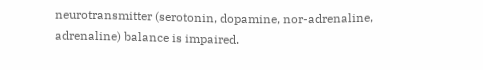neurotransmitter (serotonin, dopamine, nor-adrenaline, adrenaline) balance is impaired.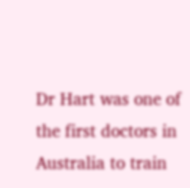Dr Hart was one of the first doctors in Australia to train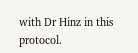with Dr Hinz in this protocol.